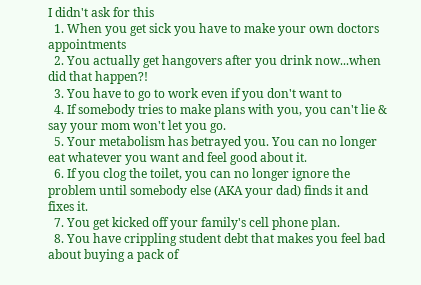I didn't ask for this
  1. When you get sick you have to make your own doctors appointments
  2. You actually get hangovers after you drink now...when did that happen?!
  3. You have to go to work even if you don't want to
  4. If somebody tries to make plans with you, you can't lie & say your mom won't let you go.
  5. Your metabolism has betrayed you. You can no longer eat whatever you want and feel good about it.
  6. If you clog the toilet, you can no longer ignore the problem until somebody else (AKA your dad) finds it and fixes it.
  7. You get kicked off your family's cell phone plan.
  8. You have crippling student debt that makes you feel bad about buying a pack of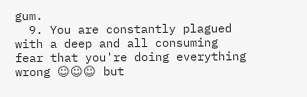gum.
  9. You are constantly plagued with a deep and all consuming fear that you're doing everything wrong ☺☺☺ but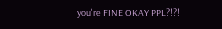you're FINE OKAY PPL?!?!